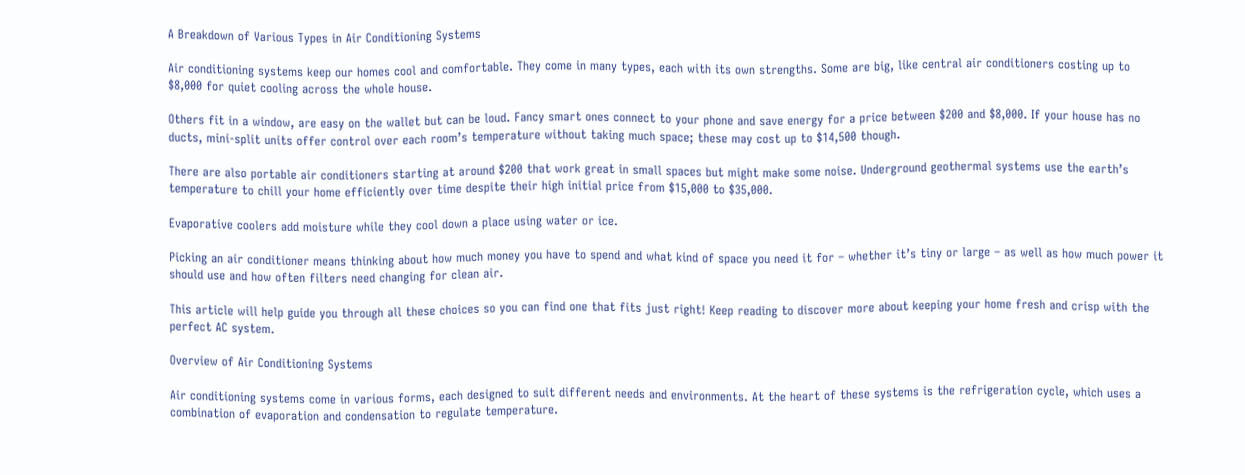A Breakdown of Various Types in Air Conditioning Systems

Air conditioning systems keep our homes cool and comfortable. They come in many types, each with its own strengths. Some are big, like central air conditioners costing up to $8,000 for quiet cooling across the whole house.

Others fit in a window, are easy on the wallet but can be loud. Fancy smart ones connect to your phone and save energy for a price between $200 and $8,000. If your house has no ducts, mini-split units offer control over each room’s temperature without taking much space; these may cost up to $14,500 though.

There are also portable air conditioners starting at around $200 that work great in small spaces but might make some noise. Underground geothermal systems use the earth’s temperature to chill your home efficiently over time despite their high initial price from $15,000 to $35,000.

Evaporative coolers add moisture while they cool down a place using water or ice.

Picking an air conditioner means thinking about how much money you have to spend and what kind of space you need it for – whether it’s tiny or large – as well as how much power it should use and how often filters need changing for clean air.

This article will help guide you through all these choices so you can find one that fits just right! Keep reading to discover more about keeping your home fresh and crisp with the perfect AC system.

Overview of Air Conditioning Systems

Air conditioning systems come in various forms, each designed to suit different needs and environments. At the heart of these systems is the refrigeration cycle, which uses a combination of evaporation and condensation to regulate temperature.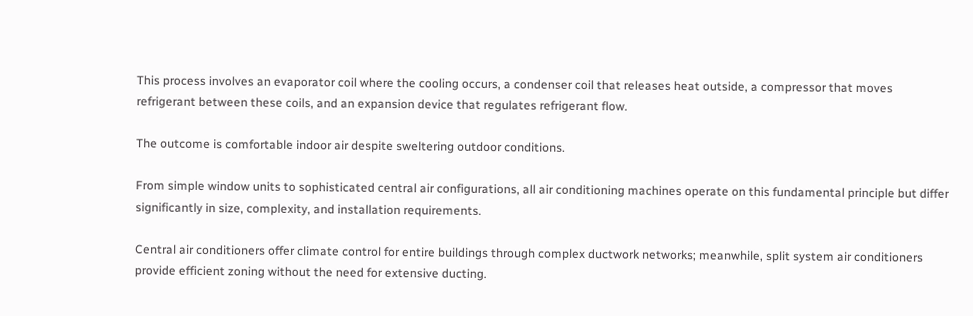This process involves an evaporator coil where the cooling occurs, a condenser coil that releases heat outside, a compressor that moves refrigerant between these coils, and an expansion device that regulates refrigerant flow.

The outcome is comfortable indoor air despite sweltering outdoor conditions.

From simple window units to sophisticated central air configurations, all air conditioning machines operate on this fundamental principle but differ significantly in size, complexity, and installation requirements.

Central air conditioners offer climate control for entire buildings through complex ductwork networks; meanwhile, split system air conditioners provide efficient zoning without the need for extensive ducting.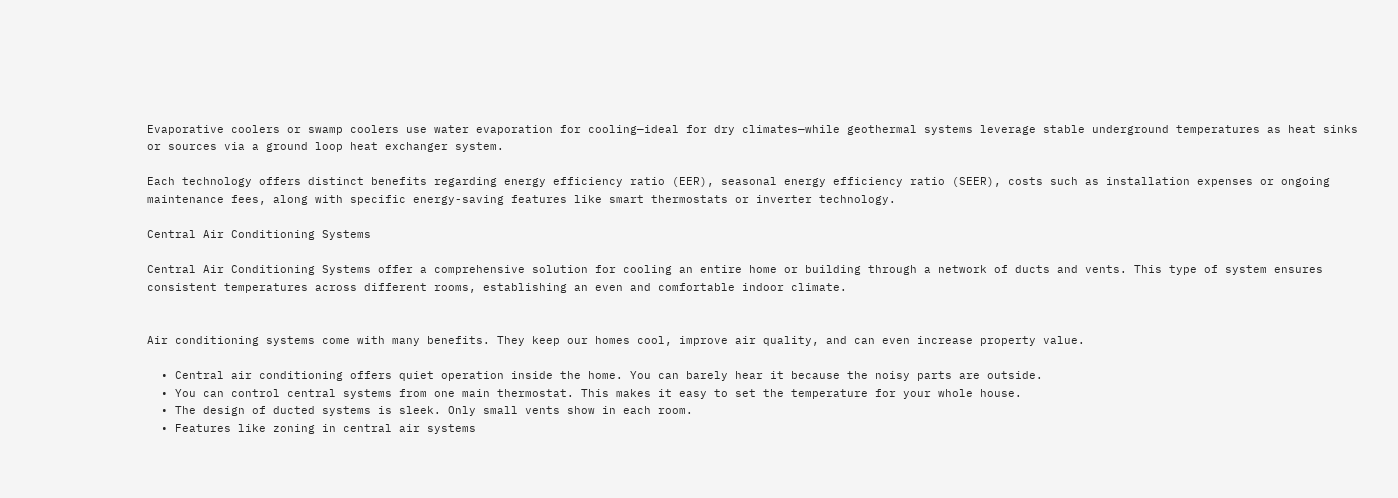Evaporative coolers or swamp coolers use water evaporation for cooling—ideal for dry climates—while geothermal systems leverage stable underground temperatures as heat sinks or sources via a ground loop heat exchanger system.

Each technology offers distinct benefits regarding energy efficiency ratio (EER), seasonal energy efficiency ratio (SEER), costs such as installation expenses or ongoing maintenance fees, along with specific energy-saving features like smart thermostats or inverter technology.

Central Air Conditioning Systems

Central Air Conditioning Systems offer a comprehensive solution for cooling an entire home or building through a network of ducts and vents. This type of system ensures consistent temperatures across different rooms, establishing an even and comfortable indoor climate.


Air conditioning systems come with many benefits. They keep our homes cool, improve air quality, and can even increase property value.

  • Central air conditioning offers quiet operation inside the home. You can barely hear it because the noisy parts are outside.
  • You can control central systems from one main thermostat. This makes it easy to set the temperature for your whole house.
  • The design of ducted systems is sleek. Only small vents show in each room.
  • Features like zoning in central air systems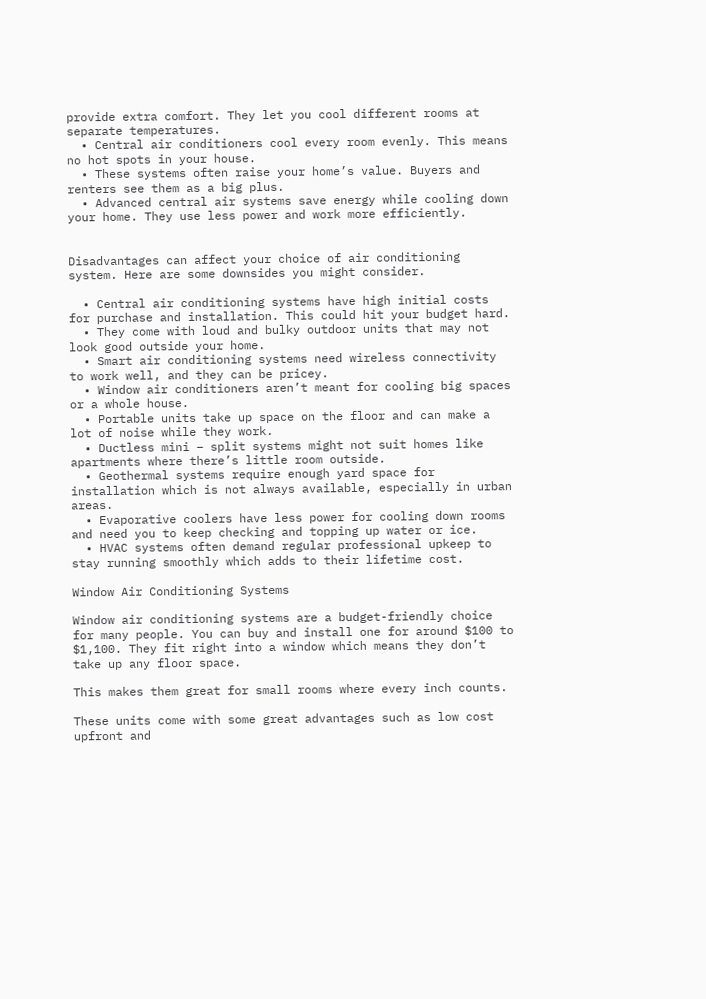provide extra comfort. They let you cool different rooms at separate temperatures.
  • Central air conditioners cool every room evenly. This means no hot spots in your house.
  • These systems often raise your home’s value. Buyers and renters see them as a big plus.
  • Advanced central air systems save energy while cooling down your home. They use less power and work more efficiently.


Disadvantages can affect your choice of air conditioning system. Here are some downsides you might consider.

  • Central air conditioning systems have high initial costs for purchase and installation. This could hit your budget hard.
  • They come with loud and bulky outdoor units that may not look good outside your home.
  • Smart air conditioning systems need wireless connectivity to work well, and they can be pricey.
  • Window air conditioners aren’t meant for cooling big spaces or a whole house.
  • Portable units take up space on the floor and can make a lot of noise while they work.
  • Ductless mini – split systems might not suit homes like apartments where there’s little room outside.
  • Geothermal systems require enough yard space for installation which is not always available, especially in urban areas.
  • Evaporative coolers have less power for cooling down rooms and need you to keep checking and topping up water or ice.
  • HVAC systems often demand regular professional upkeep to stay running smoothly which adds to their lifetime cost.

Window Air Conditioning Systems

Window air conditioning systems are a budget-friendly choice for many people. You can buy and install one for around $100 to $1,100. They fit right into a window which means they don’t take up any floor space.

This makes them great for small rooms where every inch counts.

These units come with some great advantages such as low cost upfront and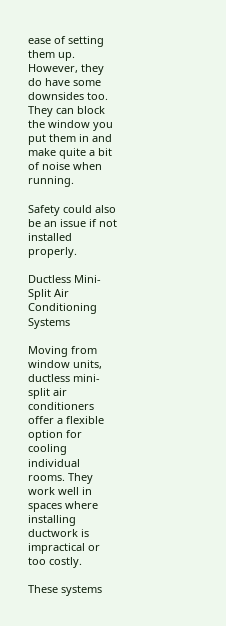ease of setting them up. However, they do have some downsides too. They can block the window you put them in and make quite a bit of noise when running.

Safety could also be an issue if not installed properly.

Ductless Mini-Split Air Conditioning Systems

Moving from window units, ductless mini-split air conditioners offer a flexible option for cooling individual rooms. They work well in spaces where installing ductwork is impractical or too costly.

These systems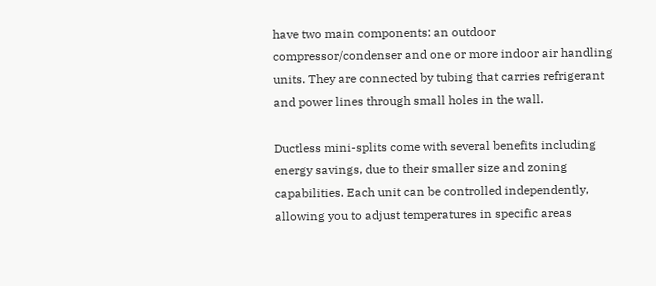have two main components: an outdoor compressor/condenser and one or more indoor air handling units. They are connected by tubing that carries refrigerant and power lines through small holes in the wall.

Ductless mini-splits come with several benefits including energy savings, due to their smaller size and zoning capabilities. Each unit can be controlled independently, allowing you to adjust temperatures in specific areas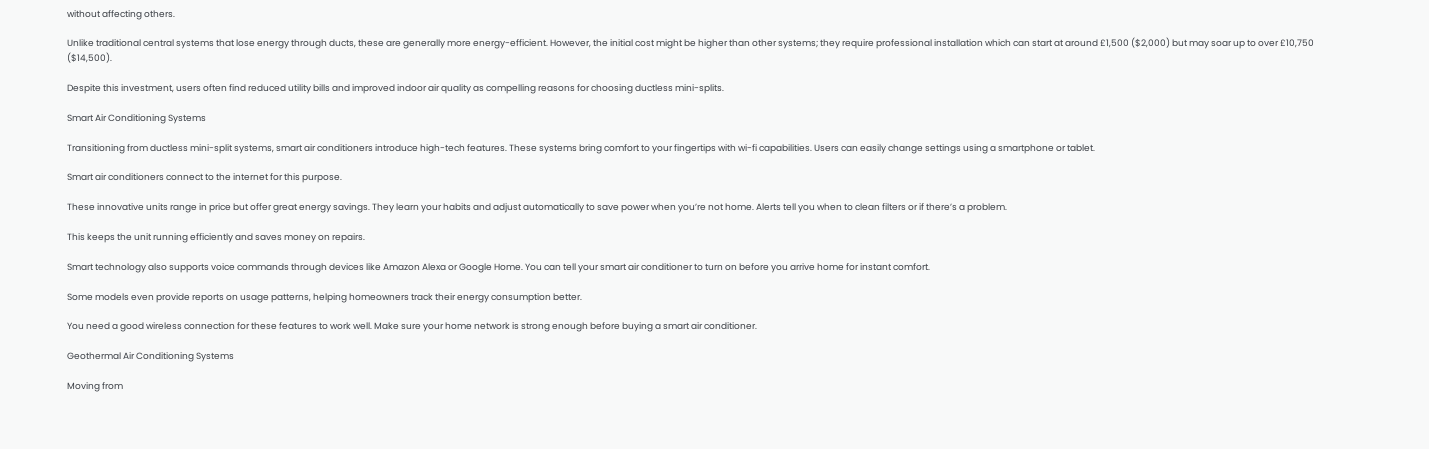without affecting others.

Unlike traditional central systems that lose energy through ducts, these are generally more energy-efficient. However, the initial cost might be higher than other systems; they require professional installation which can start at around £1,500 ($2,000) but may soar up to over £10,750 ($14,500).

Despite this investment, users often find reduced utility bills and improved indoor air quality as compelling reasons for choosing ductless mini-splits.

Smart Air Conditioning Systems

Transitioning from ductless mini-split systems, smart air conditioners introduce high-tech features. These systems bring comfort to your fingertips with wi-fi capabilities. Users can easily change settings using a smartphone or tablet.

Smart air conditioners connect to the internet for this purpose.

These innovative units range in price but offer great energy savings. They learn your habits and adjust automatically to save power when you’re not home. Alerts tell you when to clean filters or if there’s a problem.

This keeps the unit running efficiently and saves money on repairs.

Smart technology also supports voice commands through devices like Amazon Alexa or Google Home. You can tell your smart air conditioner to turn on before you arrive home for instant comfort.

Some models even provide reports on usage patterns, helping homeowners track their energy consumption better.

You need a good wireless connection for these features to work well. Make sure your home network is strong enough before buying a smart air conditioner.

Geothermal Air Conditioning Systems

Moving from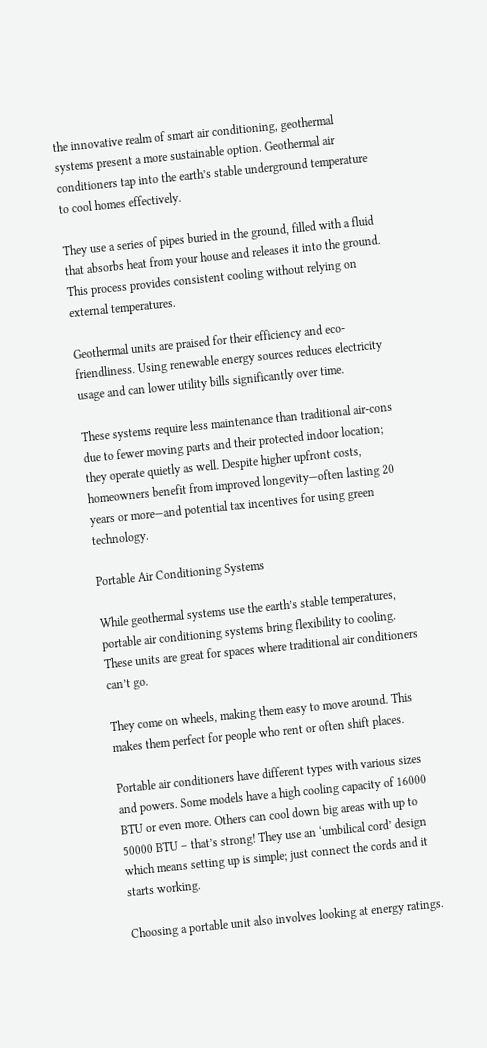the innovative realm of smart air conditioning, geothermal systems present a more sustainable option. Geothermal air conditioners tap into the earth’s stable underground temperature to cool homes effectively.

They use a series of pipes buried in the ground, filled with a fluid that absorbs heat from your house and releases it into the ground. This process provides consistent cooling without relying on external temperatures.

Geothermal units are praised for their efficiency and eco-friendliness. Using renewable energy sources reduces electricity usage and can lower utility bills significantly over time.

These systems require less maintenance than traditional air-cons due to fewer moving parts and their protected indoor location; they operate quietly as well. Despite higher upfront costs, homeowners benefit from improved longevity—often lasting 20 years or more—and potential tax incentives for using green technology.

Portable Air Conditioning Systems

While geothermal systems use the earth’s stable temperatures, portable air conditioning systems bring flexibility to cooling. These units are great for spaces where traditional air conditioners can’t go.

They come on wheels, making them easy to move around. This makes them perfect for people who rent or often shift places.

Portable air conditioners have different types with various sizes and powers. Some models have a high cooling capacity of 16000 BTU or even more. Others can cool down big areas with up to 50000 BTU – that’s strong! They use an ‘umbilical cord’ design which means setting up is simple; just connect the cords and it starts working.

Choosing a portable unit also involves looking at energy ratings.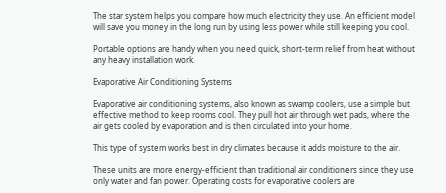The star system helps you compare how much electricity they use. An efficient model will save you money in the long run by using less power while still keeping you cool.

Portable options are handy when you need quick, short-term relief from heat without any heavy installation work.

Evaporative Air Conditioning Systems

Evaporative air conditioning systems, also known as swamp coolers, use a simple but effective method to keep rooms cool. They pull hot air through wet pads, where the air gets cooled by evaporation and is then circulated into your home.

This type of system works best in dry climates because it adds moisture to the air.

These units are more energy-efficient than traditional air conditioners since they use only water and fan power. Operating costs for evaporative coolers are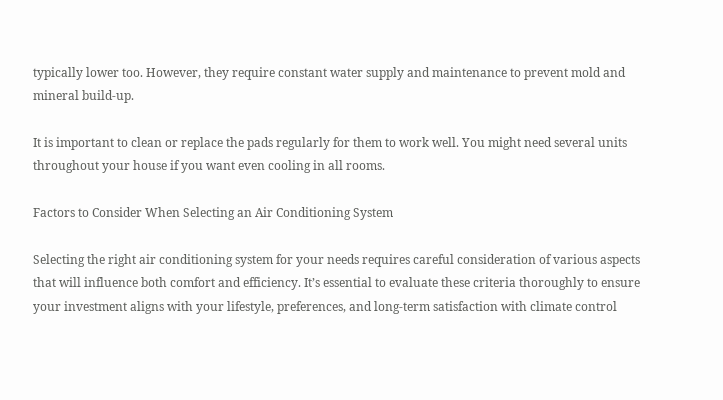typically lower too. However, they require constant water supply and maintenance to prevent mold and mineral build-up.

It is important to clean or replace the pads regularly for them to work well. You might need several units throughout your house if you want even cooling in all rooms.

Factors to Consider When Selecting an Air Conditioning System

Selecting the right air conditioning system for your needs requires careful consideration of various aspects that will influence both comfort and efficiency. It’s essential to evaluate these criteria thoroughly to ensure your investment aligns with your lifestyle, preferences, and long-term satisfaction with climate control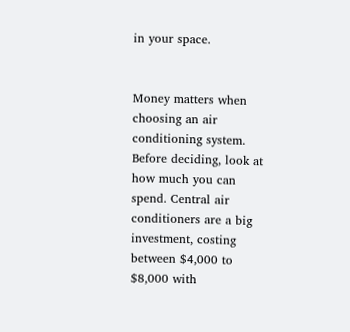in your space.


Money matters when choosing an air conditioning system. Before deciding, look at how much you can spend. Central air conditioners are a big investment, costing between $4,000 to $8,000 with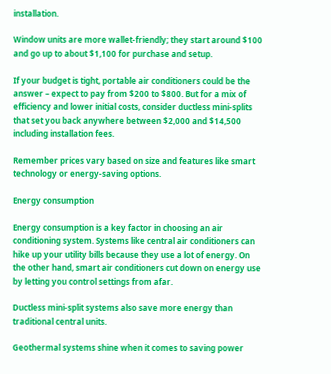installation.

Window units are more wallet-friendly; they start around $100 and go up to about $1,100 for purchase and setup.

If your budget is tight, portable air conditioners could be the answer – expect to pay from $200 to $800. But for a mix of efficiency and lower initial costs, consider ductless mini-splits that set you back anywhere between $2,000 and $14,500 including installation fees.

Remember prices vary based on size and features like smart technology or energy-saving options.

Energy consumption

Energy consumption is a key factor in choosing an air conditioning system. Systems like central air conditioners can hike up your utility bills because they use a lot of energy. On the other hand, smart air conditioners cut down on energy use by letting you control settings from afar.

Ductless mini-split systems also save more energy than traditional central units.

Geothermal systems shine when it comes to saving power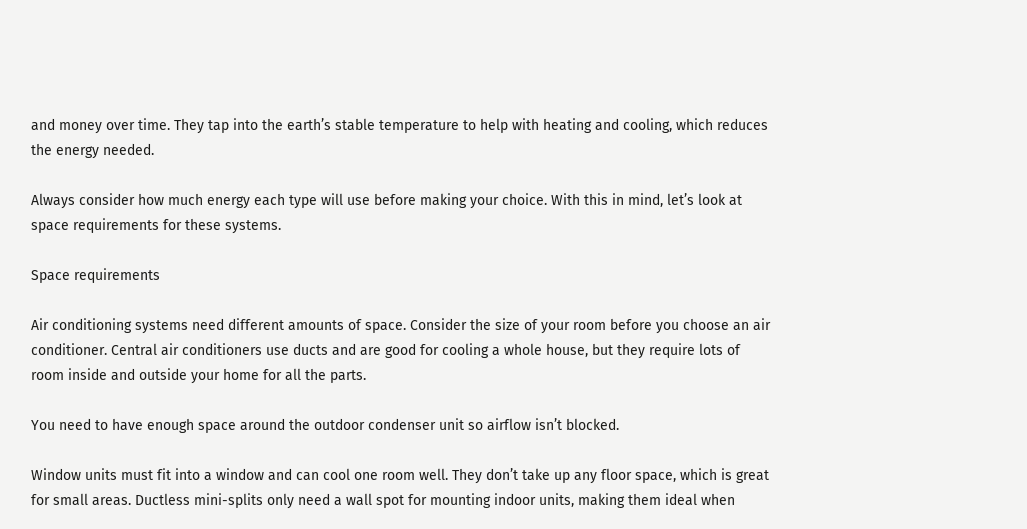and money over time. They tap into the earth’s stable temperature to help with heating and cooling, which reduces the energy needed.

Always consider how much energy each type will use before making your choice. With this in mind, let’s look at space requirements for these systems.

Space requirements

Air conditioning systems need different amounts of space. Consider the size of your room before you choose an air conditioner. Central air conditioners use ducts and are good for cooling a whole house, but they require lots of room inside and outside your home for all the parts.

You need to have enough space around the outdoor condenser unit so airflow isn’t blocked.

Window units must fit into a window and can cool one room well. They don’t take up any floor space, which is great for small areas. Ductless mini-splits only need a wall spot for mounting indoor units, making them ideal when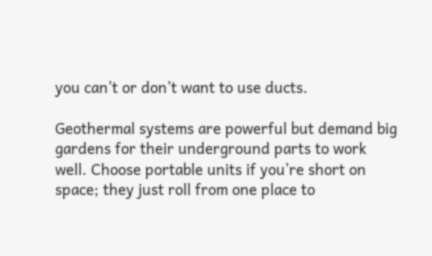you can’t or don’t want to use ducts.

Geothermal systems are powerful but demand big gardens for their underground parts to work well. Choose portable units if you’re short on space; they just roll from one place to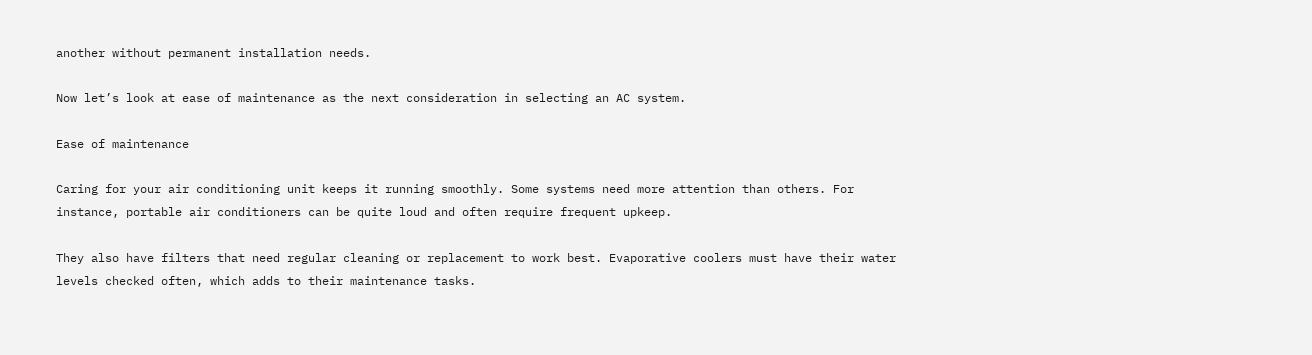another without permanent installation needs.

Now let’s look at ease of maintenance as the next consideration in selecting an AC system.

Ease of maintenance

Caring for your air conditioning unit keeps it running smoothly. Some systems need more attention than others. For instance, portable air conditioners can be quite loud and often require frequent upkeep.

They also have filters that need regular cleaning or replacement to work best. Evaporative coolers must have their water levels checked often, which adds to their maintenance tasks.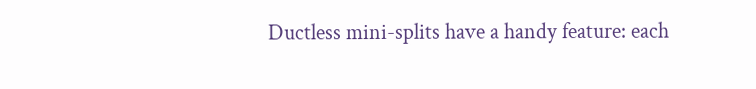Ductless mini-splits have a handy feature: each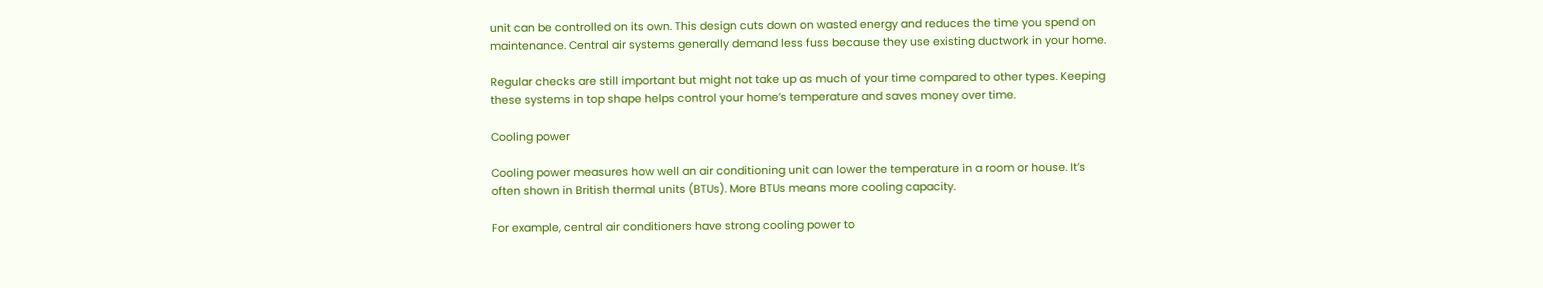unit can be controlled on its own. This design cuts down on wasted energy and reduces the time you spend on maintenance. Central air systems generally demand less fuss because they use existing ductwork in your home.

Regular checks are still important but might not take up as much of your time compared to other types. Keeping these systems in top shape helps control your home’s temperature and saves money over time.

Cooling power

Cooling power measures how well an air conditioning unit can lower the temperature in a room or house. It’s often shown in British thermal units (BTUs). More BTUs means more cooling capacity.

For example, central air conditioners have strong cooling power to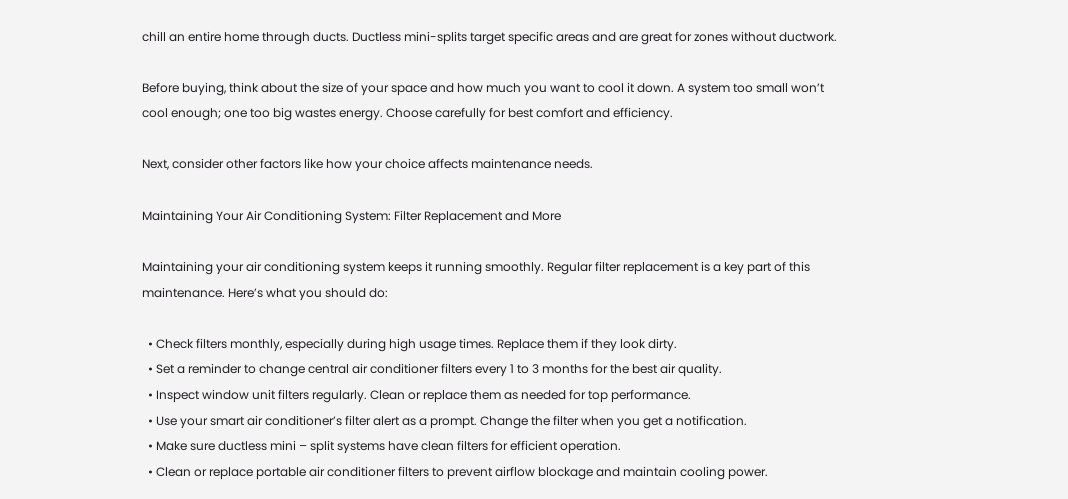chill an entire home through ducts. Ductless mini-splits target specific areas and are great for zones without ductwork.

Before buying, think about the size of your space and how much you want to cool it down. A system too small won’t cool enough; one too big wastes energy. Choose carefully for best comfort and efficiency.

Next, consider other factors like how your choice affects maintenance needs.

Maintaining Your Air Conditioning System: Filter Replacement and More

Maintaining your air conditioning system keeps it running smoothly. Regular filter replacement is a key part of this maintenance. Here’s what you should do:

  • Check filters monthly, especially during high usage times. Replace them if they look dirty.
  • Set a reminder to change central air conditioner filters every 1 to 3 months for the best air quality.
  • Inspect window unit filters regularly. Clean or replace them as needed for top performance.
  • Use your smart air conditioner’s filter alert as a prompt. Change the filter when you get a notification.
  • Make sure ductless mini – split systems have clean filters for efficient operation.
  • Clean or replace portable air conditioner filters to prevent airflow blockage and maintain cooling power.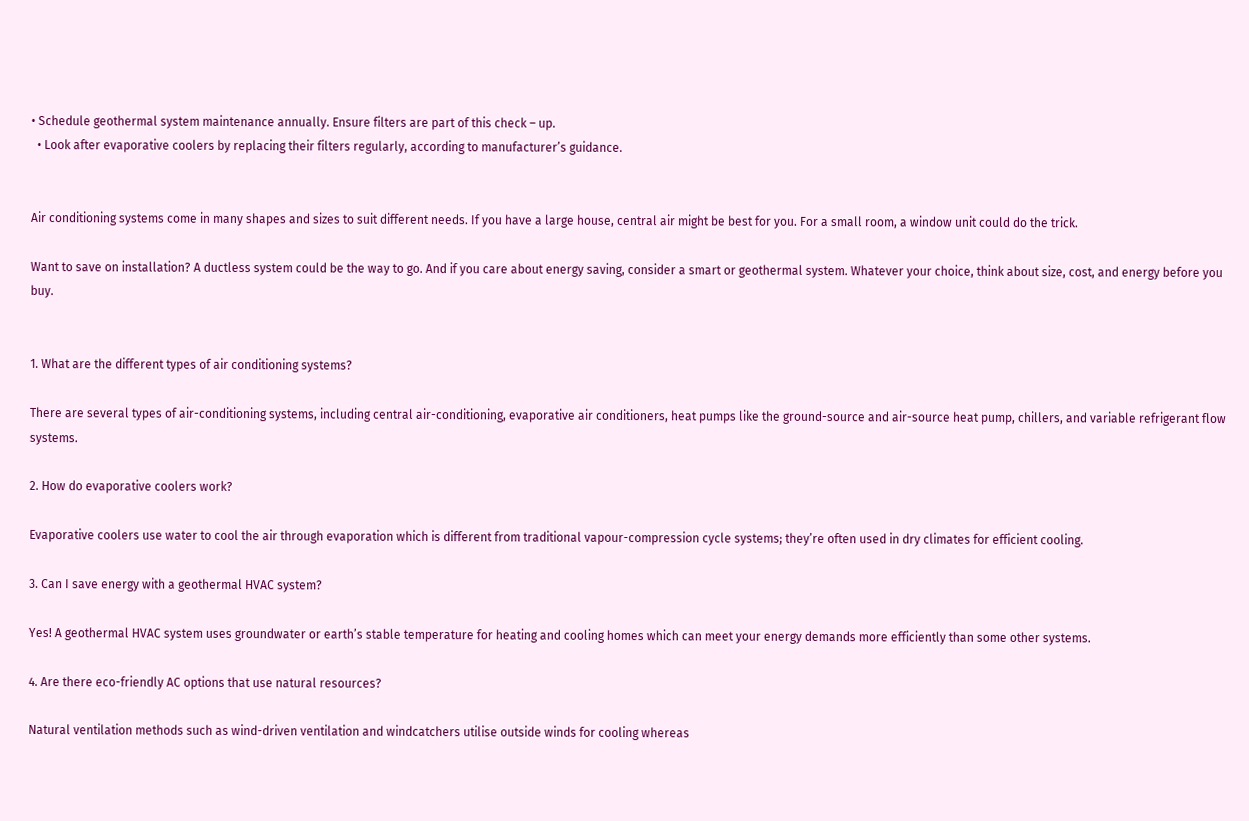• Schedule geothermal system maintenance annually. Ensure filters are part of this check – up.
  • Look after evaporative coolers by replacing their filters regularly, according to manufacturer’s guidance.


Air conditioning systems come in many shapes and sizes to suit different needs. If you have a large house, central air might be best for you. For a small room, a window unit could do the trick.

Want to save on installation? A ductless system could be the way to go. And if you care about energy saving, consider a smart or geothermal system. Whatever your choice, think about size, cost, and energy before you buy.


1. What are the different types of air conditioning systems?

There are several types of air-conditioning systems, including central air-conditioning, evaporative air conditioners, heat pumps like the ground-source and air-source heat pump, chillers, and variable refrigerant flow systems.

2. How do evaporative coolers work?

Evaporative coolers use water to cool the air through evaporation which is different from traditional vapour-compression cycle systems; they’re often used in dry climates for efficient cooling.

3. Can I save energy with a geothermal HVAC system?

Yes! A geothermal HVAC system uses groundwater or earth’s stable temperature for heating and cooling homes which can meet your energy demands more efficiently than some other systems.

4. Are there eco-friendly AC options that use natural resources?

Natural ventilation methods such as wind-driven ventilation and windcatchers utilise outside winds for cooling whereas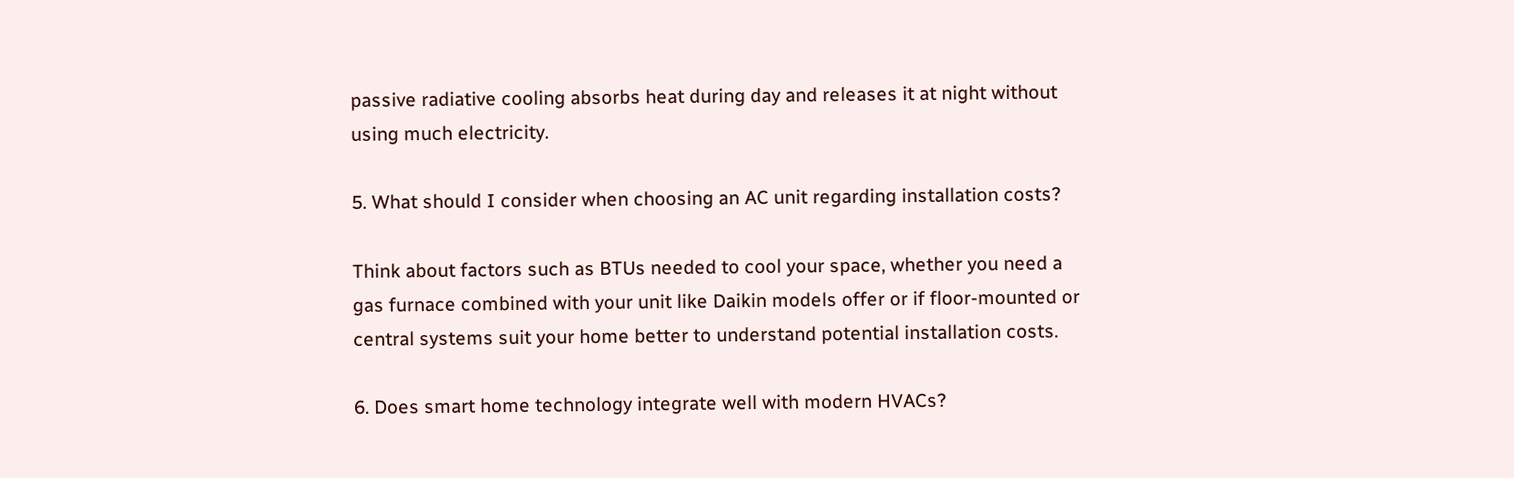passive radiative cooling absorbs heat during day and releases it at night without using much electricity.

5. What should I consider when choosing an AC unit regarding installation costs?

Think about factors such as BTUs needed to cool your space, whether you need a gas furnace combined with your unit like Daikin models offer or if floor-mounted or central systems suit your home better to understand potential installation costs.

6. Does smart home technology integrate well with modern HVACs?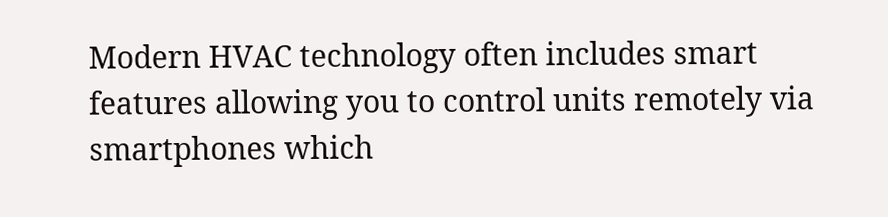Modern HVAC technology often includes smart features allowing you to control units remotely via smartphones which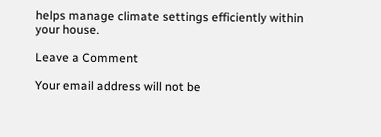helps manage climate settings efficiently within your house.

Leave a Comment

Your email address will not be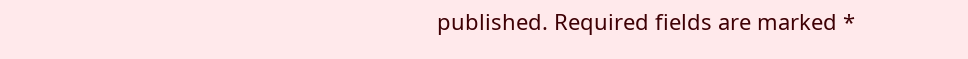published. Required fields are marked *